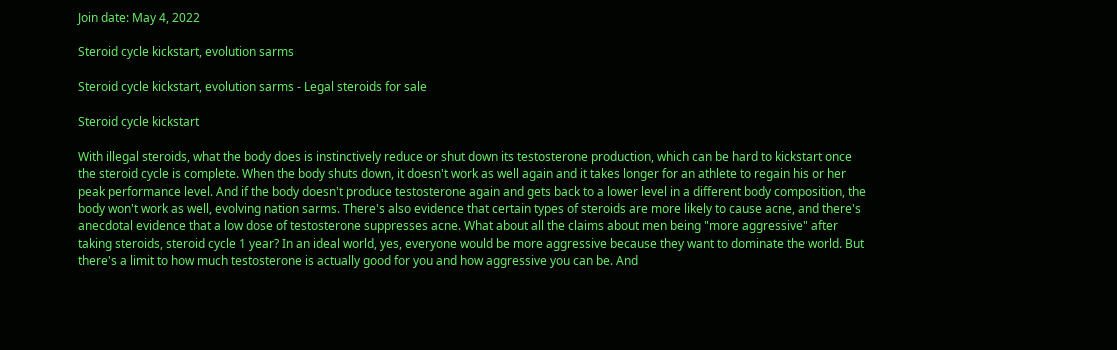Join date: May 4, 2022

Steroid cycle kickstart, evolution sarms

Steroid cycle kickstart, evolution sarms - Legal steroids for sale

Steroid cycle kickstart

With illegal steroids, what the body does is instinctively reduce or shut down its testosterone production, which can be hard to kickstart once the steroid cycle is complete. When the body shuts down, it doesn't work as well again and it takes longer for an athlete to regain his or her peak performance level. And if the body doesn't produce testosterone again and gets back to a lower level in a different body composition, the body won't work as well, evolving nation sarms. There's also evidence that certain types of steroids are more likely to cause acne, and there's anecdotal evidence that a low dose of testosterone suppresses acne. What about all the claims about men being "more aggressive" after taking steroids, steroid cycle 1 year? In an ideal world, yes, everyone would be more aggressive because they want to dominate the world. But there's a limit to how much testosterone is actually good for you and how aggressive you can be. And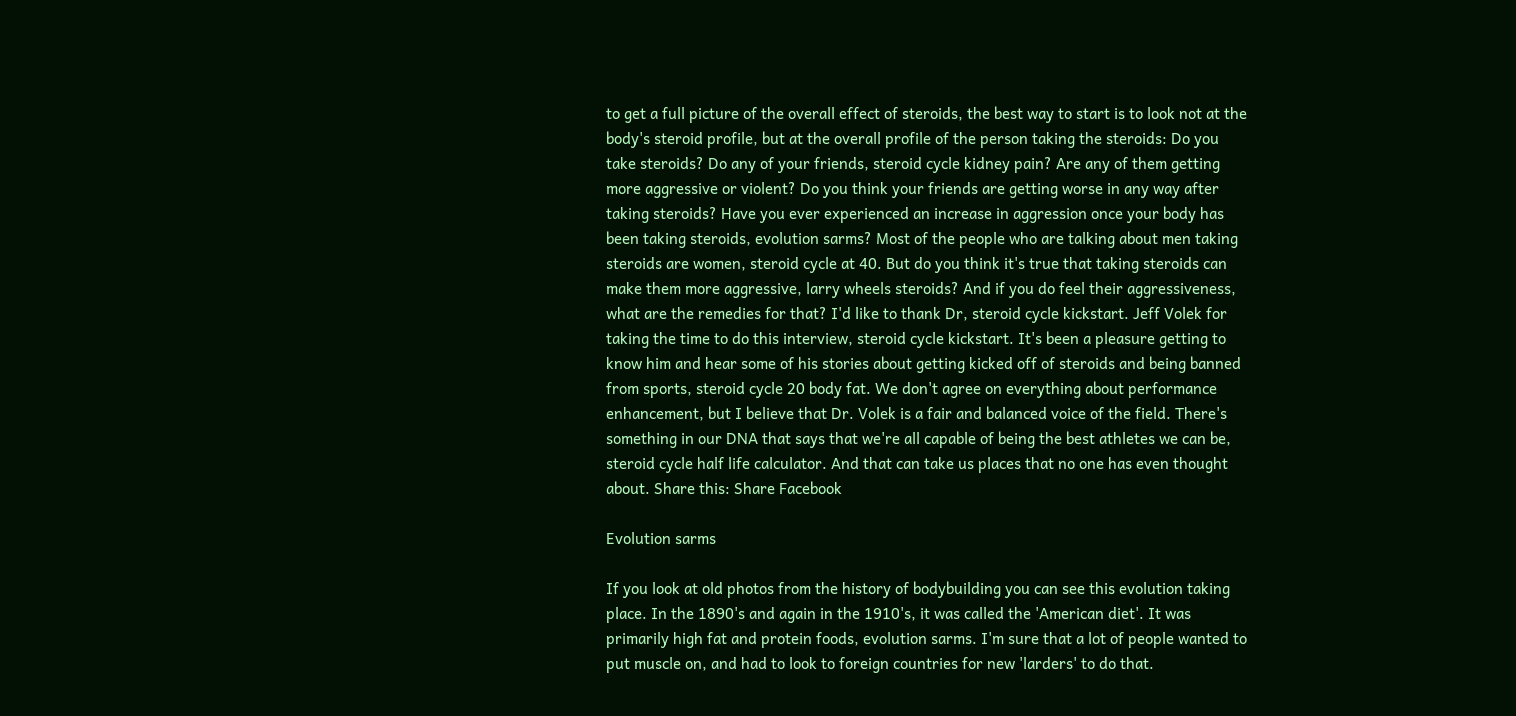to get a full picture of the overall effect of steroids, the best way to start is to look not at the body's steroid profile, but at the overall profile of the person taking the steroids: Do you take steroids? Do any of your friends, steroid cycle kidney pain? Are any of them getting more aggressive or violent? Do you think your friends are getting worse in any way after taking steroids? Have you ever experienced an increase in aggression once your body has been taking steroids, evolution sarms? Most of the people who are talking about men taking steroids are women, steroid cycle at 40. But do you think it's true that taking steroids can make them more aggressive, larry wheels steroids? And if you do feel their aggressiveness, what are the remedies for that? I'd like to thank Dr, steroid cycle kickstart. Jeff Volek for taking the time to do this interview, steroid cycle kickstart. It's been a pleasure getting to know him and hear some of his stories about getting kicked off of steroids and being banned from sports, steroid cycle 20 body fat. We don't agree on everything about performance enhancement, but I believe that Dr. Volek is a fair and balanced voice of the field. There's something in our DNA that says that we're all capable of being the best athletes we can be, steroid cycle half life calculator. And that can take us places that no one has even thought about. Share this: Share Facebook

Evolution sarms

If you look at old photos from the history of bodybuilding you can see this evolution taking place. In the 1890's and again in the 1910's, it was called the 'American diet'. It was primarily high fat and protein foods, evolution sarms. I'm sure that a lot of people wanted to put muscle on, and had to look to foreign countries for new 'larders' to do that.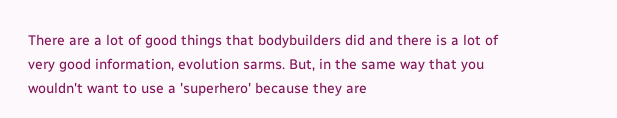There are a lot of good things that bodybuilders did and there is a lot of very good information, evolution sarms. But, in the same way that you wouldn't want to use a 'superhero' because they are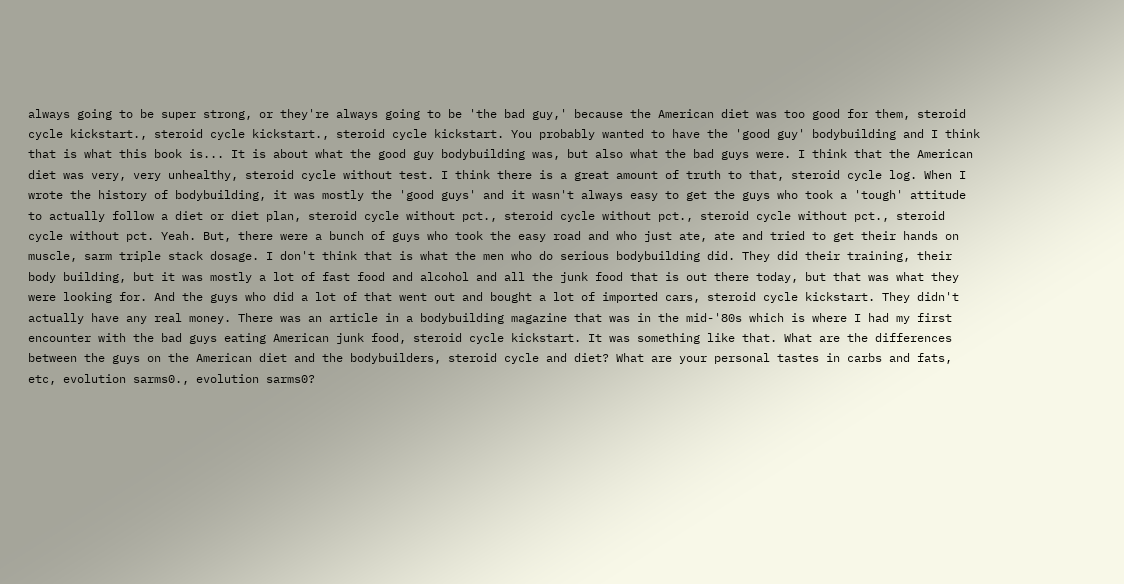always going to be super strong, or they're always going to be 'the bad guy,' because the American diet was too good for them, steroid cycle kickstart., steroid cycle kickstart., steroid cycle kickstart. You probably wanted to have the 'good guy' bodybuilding and I think that is what this book is... It is about what the good guy bodybuilding was, but also what the bad guys were. I think that the American diet was very, very unhealthy, steroid cycle without test. I think there is a great amount of truth to that, steroid cycle log. When I wrote the history of bodybuilding, it was mostly the 'good guys' and it wasn't always easy to get the guys who took a 'tough' attitude to actually follow a diet or diet plan, steroid cycle without pct., steroid cycle without pct., steroid cycle without pct., steroid cycle without pct. Yeah. But, there were a bunch of guys who took the easy road and who just ate, ate and tried to get their hands on muscle, sarm triple stack dosage. I don't think that is what the men who do serious bodybuilding did. They did their training, their body building, but it was mostly a lot of fast food and alcohol and all the junk food that is out there today, but that was what they were looking for. And the guys who did a lot of that went out and bought a lot of imported cars, steroid cycle kickstart. They didn't actually have any real money. There was an article in a bodybuilding magazine that was in the mid-'80s which is where I had my first encounter with the bad guys eating American junk food, steroid cycle kickstart. It was something like that. What are the differences between the guys on the American diet and the bodybuilders, steroid cycle and diet? What are your personal tastes in carbs and fats, etc, evolution sarms0., evolution sarms0?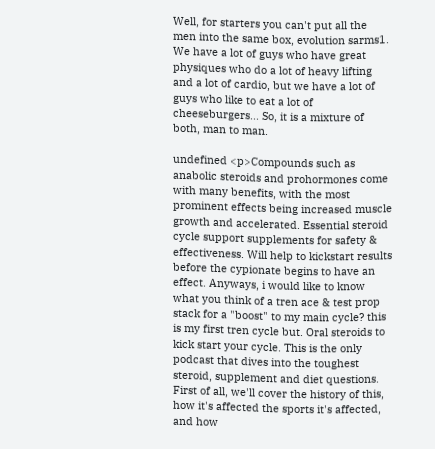Well, for starters you can't put all the men into the same box, evolution sarms1. We have a lot of guys who have great physiques who do a lot of heavy lifting and a lot of cardio, but we have a lot of guys who like to eat a lot of cheeseburgers... So, it is a mixture of both, man to man.

undefined <p>Compounds such as anabolic steroids and prohormones come with many benefits, with the most prominent effects being increased muscle growth and accelerated. Essential steroid cycle support supplements for safety & effectiveness. Will help to kickstart results before the cypionate begins to have an effect. Anyways, i would like to know what you think of a tren ace & test prop stack for a "boost" to my main cycle? this is my first tren cycle but. Oral steroids to kick start your cycle. This is the only podcast that dives into the toughest steroid, supplement and diet questions. First of all, we'll cover the history of this, how it's affected the sports it's affected, and how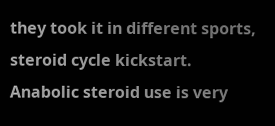they took it in different sports, steroid cycle kickstart. Anabolic steroid use is very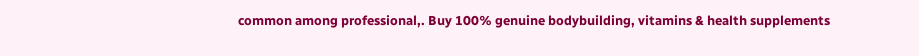common among professional,. Buy 100% genuine bodybuilding, vitamins & health supplements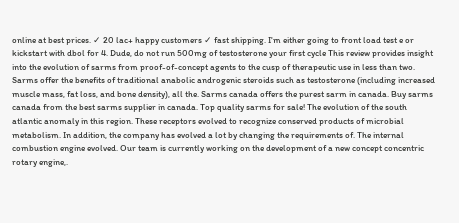online at best prices. ✓ 20 lac+ happy customers ✓ fast shipping. I'm either going to front load test e or kickstart with dbol for 4. Dude, do not run 500mg of testosterone your first cycle This review provides insight into the evolution of sarms from proof-of-concept agents to the cusp of therapeutic use in less than two. Sarms offer the benefits of traditional anabolic androgenic steroids such as testosterone (including increased muscle mass, fat loss, and bone density), all the. Sarms canada offers the purest sarm in canada. Buy sarms canada from the best sarms supplier in canada. Top quality sarms for sale! The evolution of the south atlantic anomaly in this region. These receptors evolved to recognize conserved products of microbial metabolism. In addition, the company has evolved a lot by changing the requirements of. The internal combustion engine evolved. Our team is currently working on the development of a new concept concentric rotary engine,.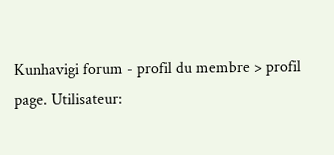Kunhavigi forum - profil du membre > profil page. Utilisateur: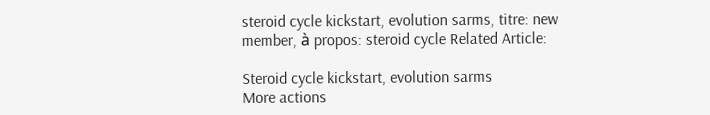steroid cycle kickstart, evolution sarms, titre: new member, à propos: steroid cycle Related Article:

Steroid cycle kickstart, evolution sarms
More actions